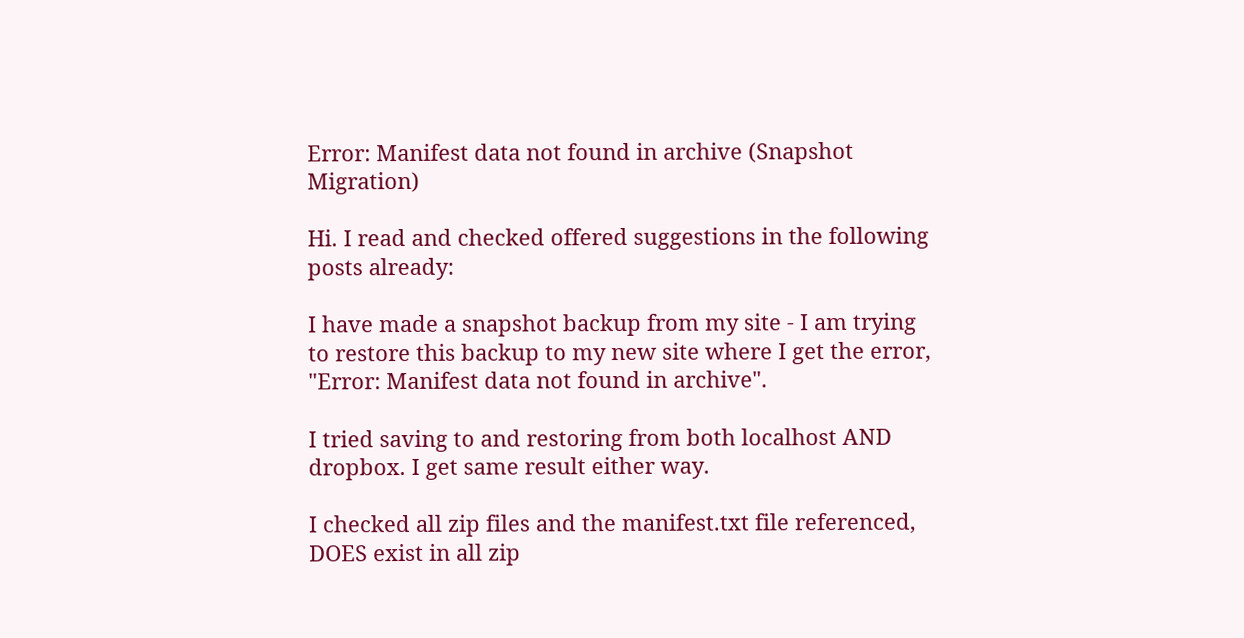Error: Manifest data not found in archive (Snapshot Migration)

Hi. I read and checked offered suggestions in the following posts already:

I have made a snapshot backup from my site - I am trying to restore this backup to my new site where I get the error, "Error: Manifest data not found in archive".

I tried saving to and restoring from both localhost AND dropbox. I get same result either way.

I checked all zip files and the manifest.txt file referenced, DOES exist in all zip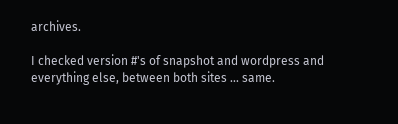archives.

I checked version #'s of snapshot and wordpress and everything else, between both sites ... same.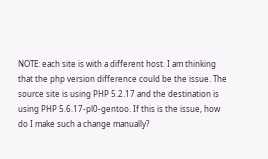NOTE: each site is with a different host. I am thinking that the php version difference could be the issue. The source site is using PHP 5.2.17 and the destination is using PHP 5.6.17-pl0-gentoo. If this is the issue, how do I make such a change manually?